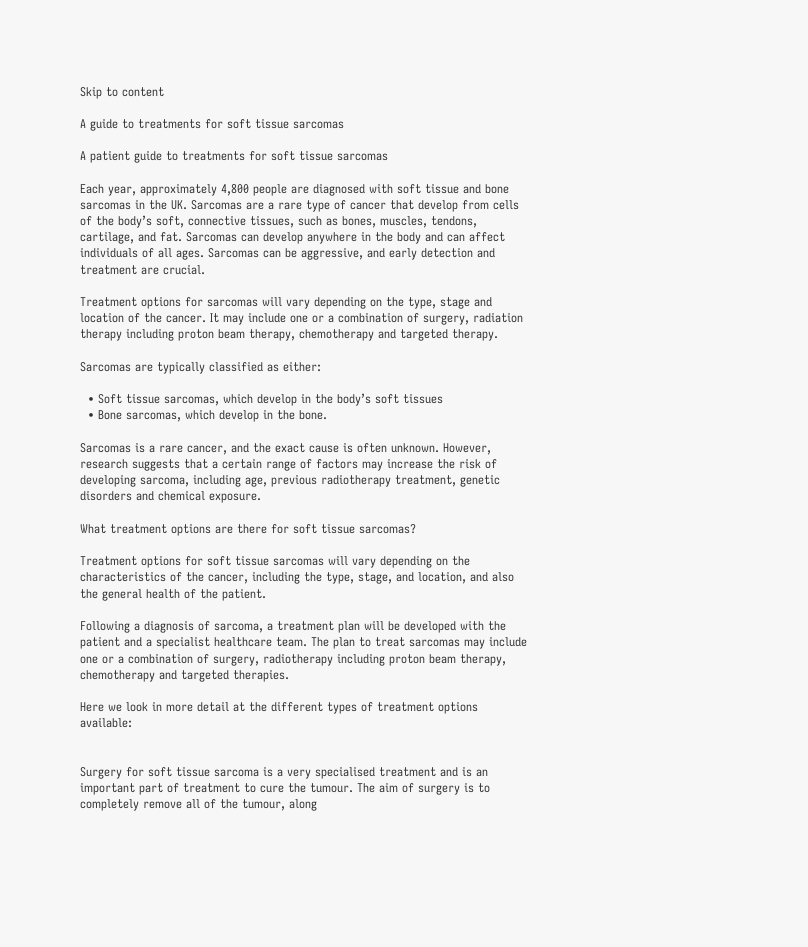Skip to content

A guide to treatments for soft tissue sarcomas

A patient guide to treatments for soft tissue sarcomas

Each year, approximately 4,800 people are diagnosed with soft tissue and bone sarcomas in the UK. Sarcomas are a rare type of cancer that develop from cells of the body’s soft, connective tissues, such as bones, muscles, tendons, cartilage, and fat. Sarcomas can develop anywhere in the body and can affect individuals of all ages. Sarcomas can be aggressive, and early detection and treatment are crucial.

Treatment options for sarcomas will vary depending on the type, stage and location of the cancer. It may include one or a combination of surgery, radiation therapy including proton beam therapy, chemotherapy and targeted therapy.

Sarcomas are typically classified as either:

  • Soft tissue sarcomas, which develop in the body’s soft tissues
  • Bone sarcomas, which develop in the bone.

Sarcomas is a rare cancer, and the exact cause is often unknown. However, research suggests that a certain range of factors may increase the risk of developing sarcoma, including age, previous radiotherapy treatment, genetic disorders and chemical exposure.

What treatment options are there for soft tissue sarcomas?

Treatment options for soft tissue sarcomas will vary depending on the characteristics of the cancer, including the type, stage, and location, and also the general health of the patient.

Following a diagnosis of sarcoma, a treatment plan will be developed with the patient and a specialist healthcare team. The plan to treat sarcomas may include one or a combination of surgery, radiotherapy including proton beam therapy, chemotherapy and targeted therapies.

Here we look in more detail at the different types of treatment options available:


Surgery for soft tissue sarcoma is a very specialised treatment and is an important part of treatment to cure the tumour. The aim of surgery is to completely remove all of the tumour, along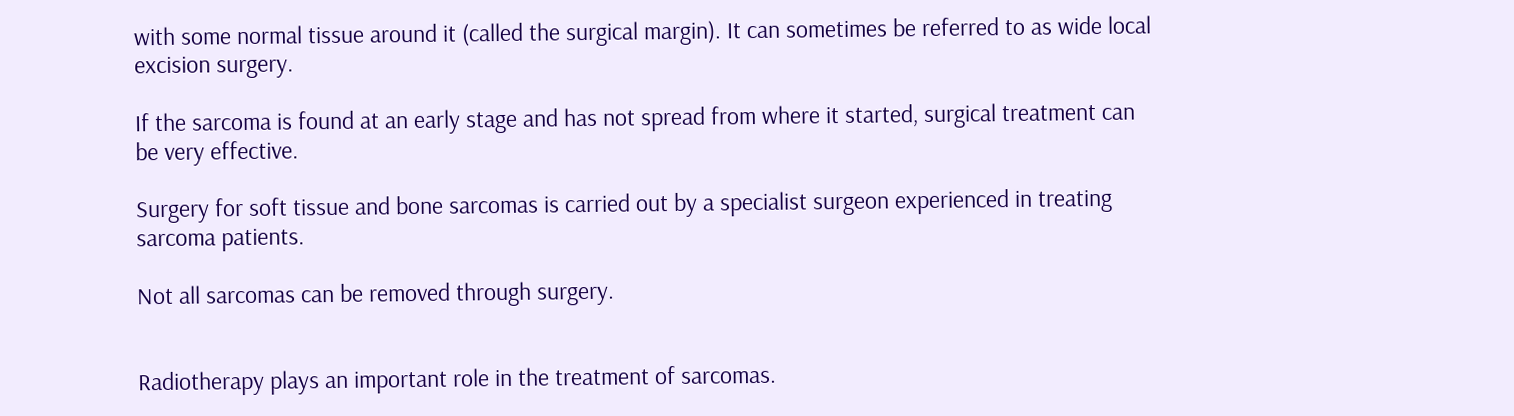with some normal tissue around it (called the surgical margin). It can sometimes be referred to as wide local excision surgery.

If the sarcoma is found at an early stage and has not spread from where it started, surgical treatment can be very effective.

Surgery for soft tissue and bone sarcomas is carried out by a specialist surgeon experienced in treating sarcoma patients.

Not all sarcomas can be removed through surgery.


Radiotherapy plays an important role in the treatment of sarcomas.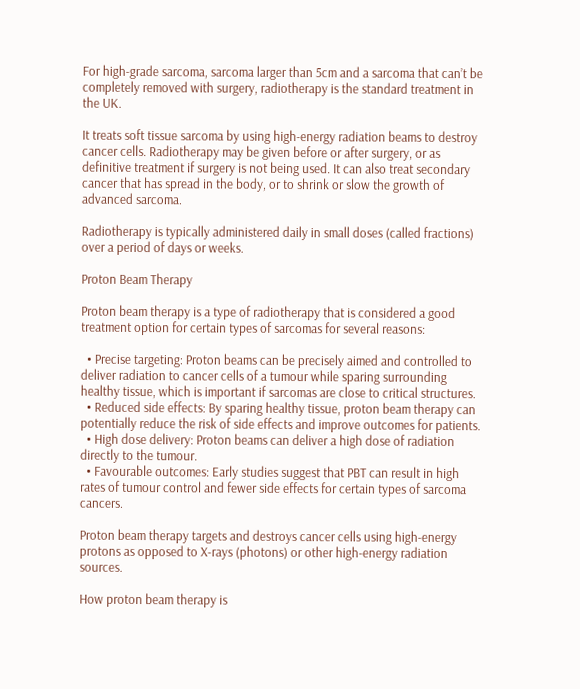For high-grade sarcoma, sarcoma larger than 5cm and a sarcoma that can’t be completely removed with surgery, radiotherapy is the standard treatment in the UK.

It treats soft tissue sarcoma by using high-energy radiation beams to destroy cancer cells. Radiotherapy may be given before or after surgery, or as definitive treatment if surgery is not being used. It can also treat secondary cancer that has spread in the body, or to shrink or slow the growth of advanced sarcoma.

Radiotherapy is typically administered daily in small doses (called fractions) over a period of days or weeks.

Proton Beam Therapy

Proton beam therapy is a type of radiotherapy that is considered a good treatment option for certain types of sarcomas for several reasons:

  • Precise targeting: Proton beams can be precisely aimed and controlled to deliver radiation to cancer cells of a tumour while sparing surrounding healthy tissue, which is important if sarcomas are close to critical structures.
  • Reduced side effects: By sparing healthy tissue, proton beam therapy can potentially reduce the risk of side effects and improve outcomes for patients.
  • High dose delivery: Proton beams can deliver a high dose of radiation directly to the tumour.
  • Favourable outcomes: Early studies suggest that PBT can result in high rates of tumour control and fewer side effects for certain types of sarcoma cancers.

Proton beam therapy targets and destroys cancer cells using high-energy protons as opposed to X-rays (photons) or other high-energy radiation sources.

How proton beam therapy is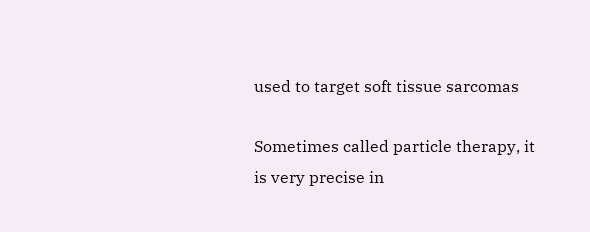used to target soft tissue sarcomas

Sometimes called particle therapy, it is very precise in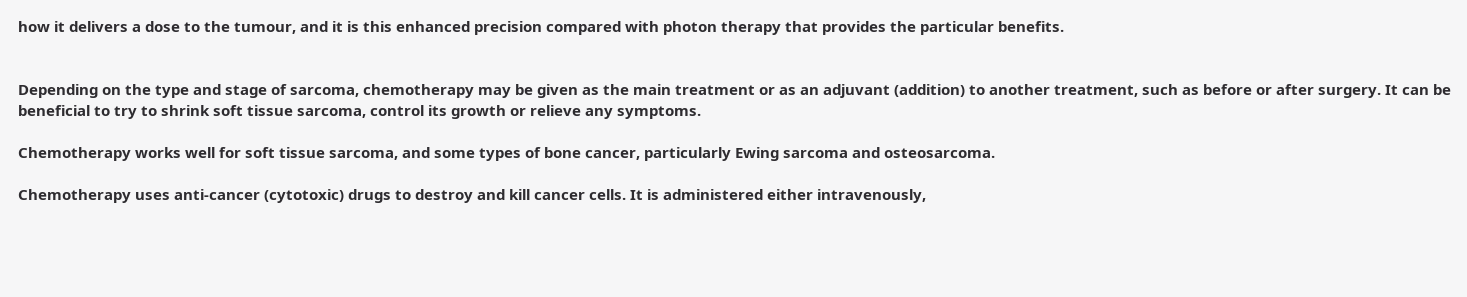how it delivers a dose to the tumour, and it is this enhanced precision compared with photon therapy that provides the particular benefits.


Depending on the type and stage of sarcoma, chemotherapy may be given as the main treatment or as an adjuvant (addition) to another treatment, such as before or after surgery. It can be beneficial to try to shrink soft tissue sarcoma, control its growth or relieve any symptoms.

Chemotherapy works well for soft tissue sarcoma, and some types of bone cancer, particularly Ewing sarcoma and osteosarcoma.

Chemotherapy uses anti-cancer (cytotoxic) drugs to destroy and kill cancer cells. It is administered either intravenously,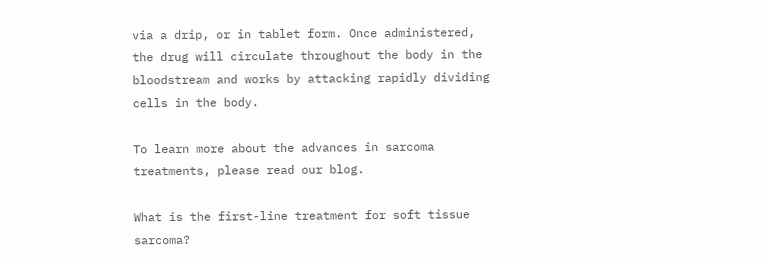via a drip, or in tablet form. Once administered, the drug will circulate throughout the body in the bloodstream and works by attacking rapidly dividing cells in the body.

To learn more about the advances in sarcoma treatments, please read our blog.

What is the first-line treatment for soft tissue sarcoma?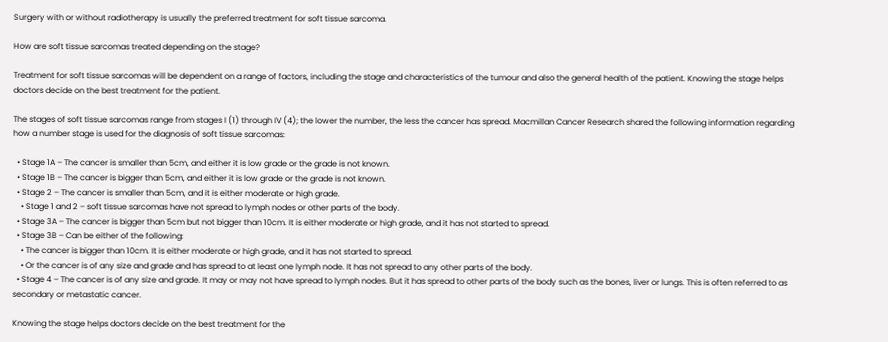Surgery with or without radiotherapy is usually the preferred treatment for soft tissue sarcoma.

How are soft tissue sarcomas treated depending on the stage?

Treatment for soft tissue sarcomas will be dependent on a range of factors, including the stage and characteristics of the tumour and also the general health of the patient. Knowing the stage helps doctors decide on the best treatment for the patient.

The stages of soft tissue sarcomas range from stages I (1) through IV (4); the lower the number, the less the cancer has spread. Macmillan Cancer Research shared the following information regarding how a number stage is used for the diagnosis of soft tissue sarcomas:

  • Stage 1A – The cancer is smaller than 5cm, and either it is low grade or the grade is not known.
  • Stage 1B – The cancer is bigger than 5cm, and either it is low grade or the grade is not known.
  • Stage 2 – The cancer is smaller than 5cm, and it is either moderate or high grade.
    • Stage 1 and 2 – soft tissue sarcomas have not spread to lymph nodes or other parts of the body.
  • Stage 3A – The cancer is bigger than 5cm but not bigger than 10cm. It is either moderate or high grade, and it has not started to spread.
  • Stage 3B – Can be either of the following:
    • The cancer is bigger than 10cm. It is either moderate or high grade, and it has not started to spread.
    • Or the cancer is of any size and grade and has spread to at least one lymph node. It has not spread to any other parts of the body.
  • Stage 4 – The cancer is of any size and grade. It may or may not have spread to lymph nodes. But it has spread to other parts of the body such as the bones, liver or lungs. This is often referred to as secondary or metastatic cancer.

Knowing the stage helps doctors decide on the best treatment for the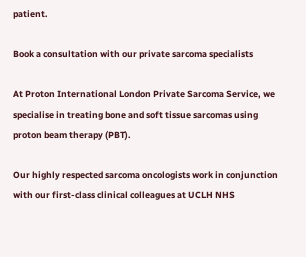patient.

Book a consultation with our private sarcoma specialists

At Proton International London Private Sarcoma Service, we specialise in treating bone and soft tissue sarcomas using proton beam therapy (PBT).

Our highly respected sarcoma oncologists work in conjunction with our first-class clinical colleagues at UCLH NHS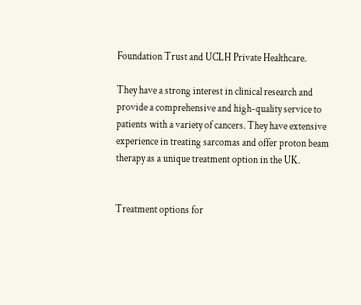Foundation Trust and UCLH Private Healthcare.

They have a strong interest in clinical research and provide a comprehensive and high-quality service to patients with a variety of cancers. They have extensive experience in treating sarcomas and offer proton beam therapy as a unique treatment option in the UK.


Treatment options for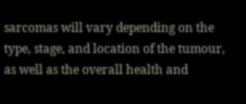sarcomas will vary depending on the type, stage, and location of the tumour, as well as the overall health and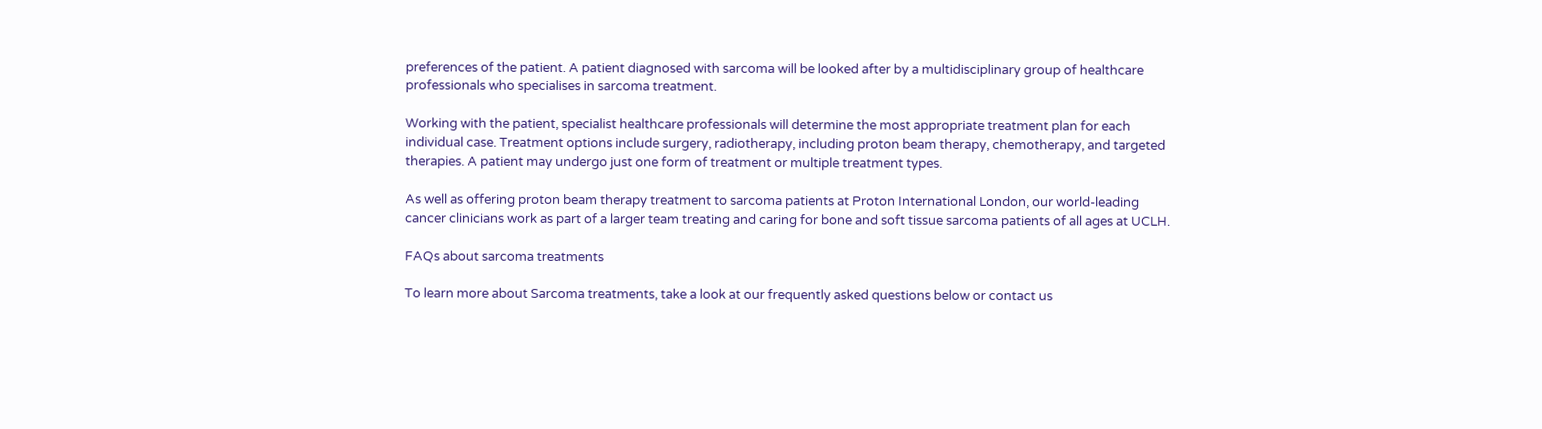preferences of the patient. A patient diagnosed with sarcoma will be looked after by a multidisciplinary group of healthcare professionals who specialises in sarcoma treatment.

Working with the patient, specialist healthcare professionals will determine the most appropriate treatment plan for each individual case. Treatment options include surgery, radiotherapy, including proton beam therapy, chemotherapy, and targeted therapies. A patient may undergo just one form of treatment or multiple treatment types.

As well as offering proton beam therapy treatment to sarcoma patients at Proton International London, our world-leading cancer clinicians work as part of a larger team treating and caring for bone and soft tissue sarcoma patients of all ages at UCLH.

FAQs about sarcoma treatments

To learn more about Sarcoma treatments, take a look at our frequently asked questions below or contact us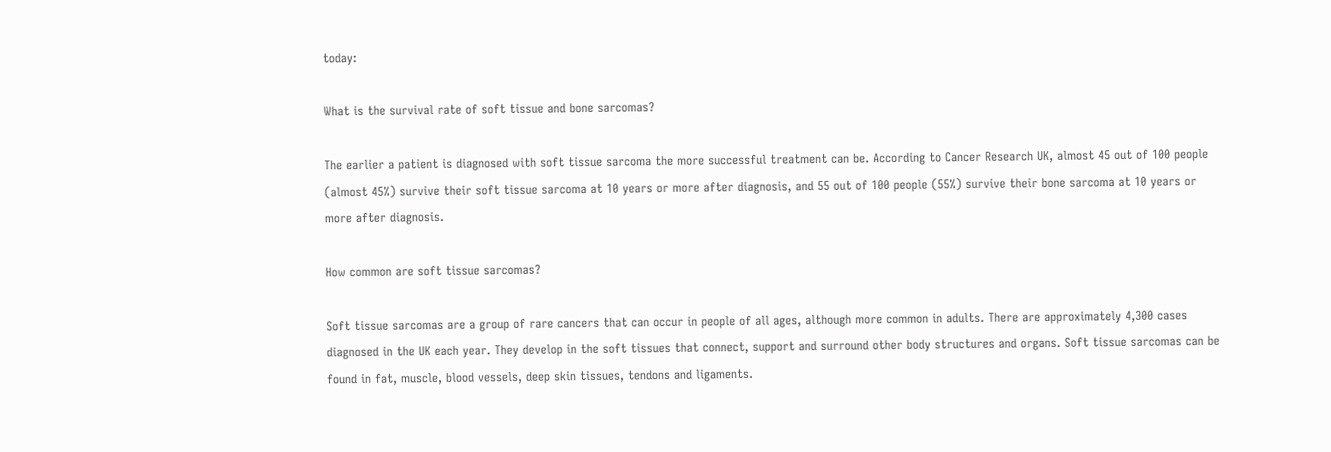today:

What is the survival rate of soft tissue and bone sarcomas?

The earlier a patient is diagnosed with soft tissue sarcoma the more successful treatment can be. According to Cancer Research UK, almost 45 out of 100 people (almost 45%) survive their soft tissue sarcoma at 10 years or more after diagnosis, and 55 out of 100 people (55%) survive their bone sarcoma at 10 years or more after diagnosis.

How common are soft tissue sarcomas?

Soft tissue sarcomas are a group of rare cancers that can occur in people of all ages, although more common in adults. There are approximately 4,300 cases diagnosed in the UK each year. They develop in the soft tissues that connect, support and surround other body structures and organs. Soft tissue sarcomas can be found in fat, muscle, blood vessels, deep skin tissues, tendons and ligaments.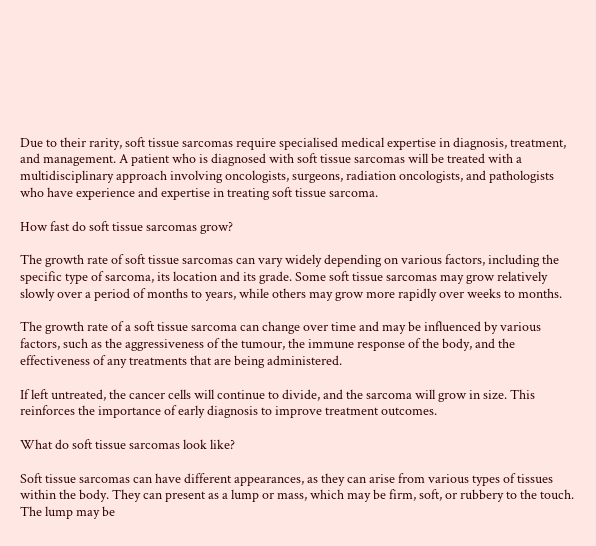Due to their rarity, soft tissue sarcomas require specialised medical expertise in diagnosis, treatment, and management. A patient who is diagnosed with soft tissue sarcomas will be treated with a multidisciplinary approach involving oncologists, surgeons, radiation oncologists, and pathologists who have experience and expertise in treating soft tissue sarcoma.

How fast do soft tissue sarcomas grow?

The growth rate of soft tissue sarcomas can vary widely depending on various factors, including the specific type of sarcoma, its location and its grade. Some soft tissue sarcomas may grow relatively slowly over a period of months to years, while others may grow more rapidly over weeks to months.

The growth rate of a soft tissue sarcoma can change over time and may be influenced by various factors, such as the aggressiveness of the tumour, the immune response of the body, and the effectiveness of any treatments that are being administered.

If left untreated, the cancer cells will continue to divide, and the sarcoma will grow in size. This reinforces the importance of early diagnosis to improve treatment outcomes.

What do soft tissue sarcomas look like?

Soft tissue sarcomas can have different appearances, as they can arise from various types of tissues within the body. They can present as a lump or mass, which may be firm, soft, or rubbery to the touch. The lump may be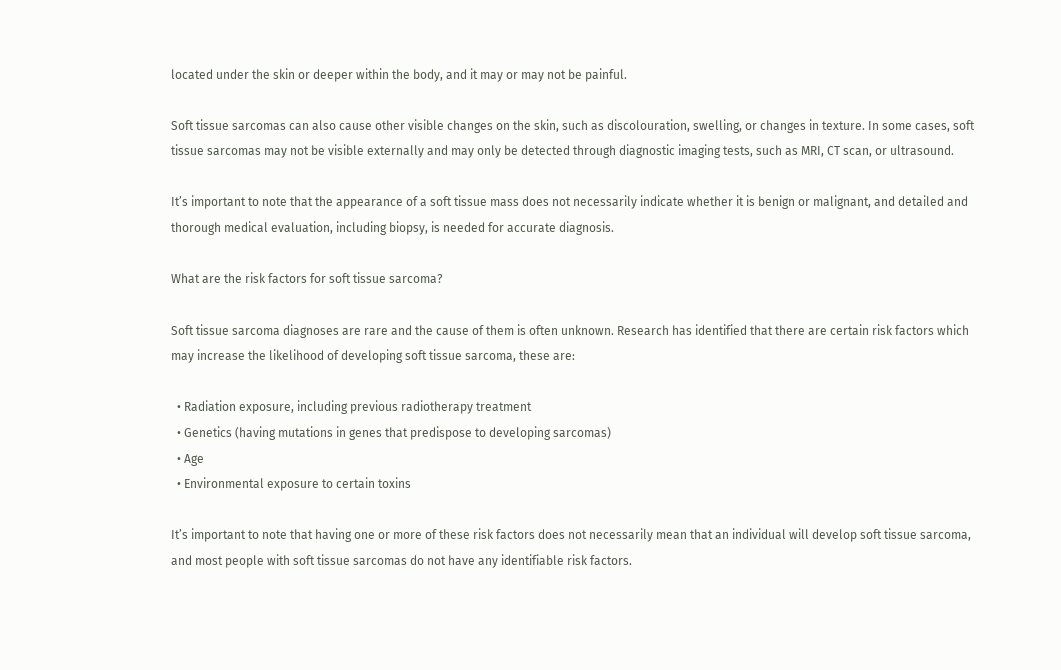located under the skin or deeper within the body, and it may or may not be painful.

Soft tissue sarcomas can also cause other visible changes on the skin, such as discolouration, swelling, or changes in texture. In some cases, soft tissue sarcomas may not be visible externally and may only be detected through diagnostic imaging tests, such as MRI, CT scan, or ultrasound.

It’s important to note that the appearance of a soft tissue mass does not necessarily indicate whether it is benign or malignant, and detailed and thorough medical evaluation, including biopsy, is needed for accurate diagnosis.

What are the risk factors for soft tissue sarcoma?

Soft tissue sarcoma diagnoses are rare and the cause of them is often unknown. Research has identified that there are certain risk factors which may increase the likelihood of developing soft tissue sarcoma, these are:

  • Radiation exposure, including previous radiotherapy treatment
  • Genetics (having mutations in genes that predispose to developing sarcomas)
  • Age
  • Environmental exposure to certain toxins

It’s important to note that having one or more of these risk factors does not necessarily mean that an individual will develop soft tissue sarcoma, and most people with soft tissue sarcomas do not have any identifiable risk factors.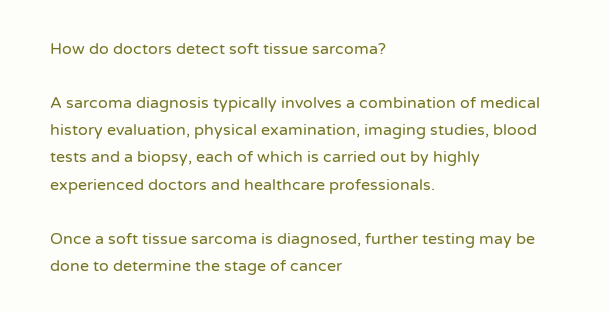How do doctors detect soft tissue sarcoma?

A sarcoma diagnosis typically involves a combination of medical history evaluation, physical examination, imaging studies, blood tests and a biopsy, each of which is carried out by highly experienced doctors and healthcare professionals.

Once a soft tissue sarcoma is diagnosed, further testing may be done to determine the stage of cancer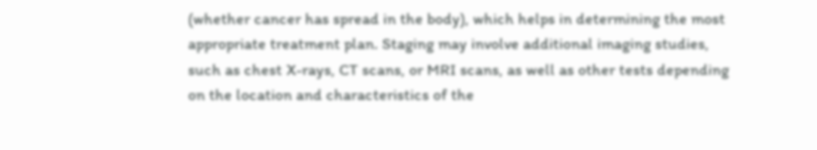(whether cancer has spread in the body), which helps in determining the most appropriate treatment plan. Staging may involve additional imaging studies, such as chest X-rays, CT scans, or MRI scans, as well as other tests depending on the location and characteristics of the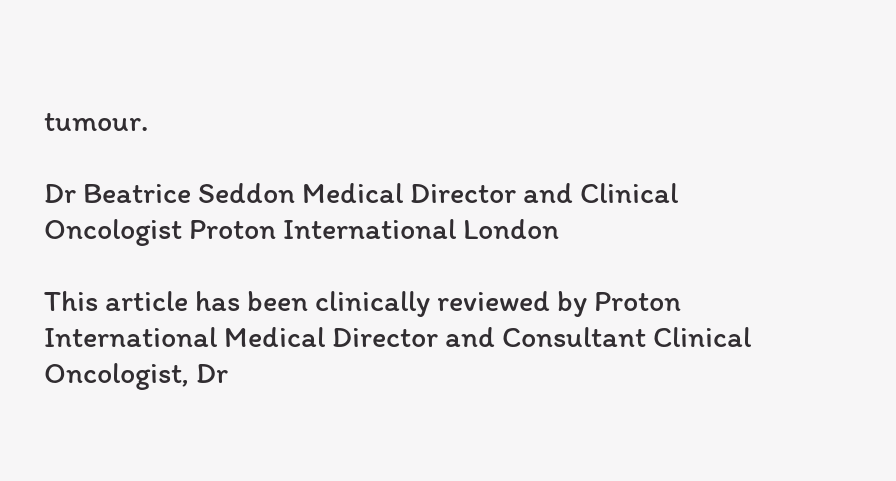tumour.

Dr Beatrice Seddon Medical Director and Clinical Oncologist Proton International London

This article has been clinically reviewed by Proton International Medical Director and Consultant Clinical Oncologist, Dr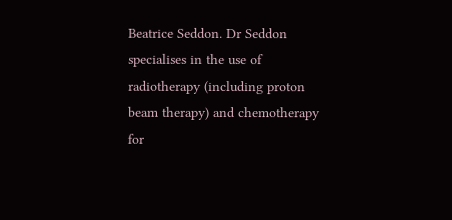Beatrice Seddon. Dr Seddon specialises in the use of radiotherapy (including proton beam therapy) and chemotherapy for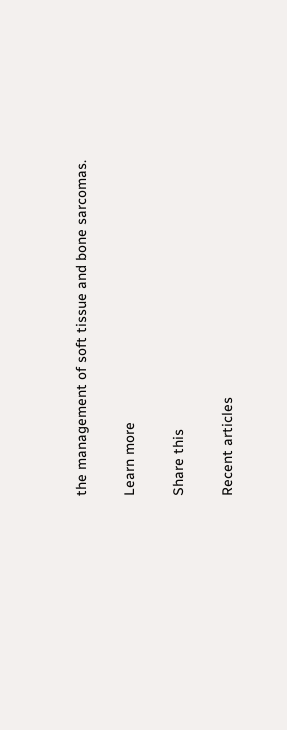the management of soft tissue and bone sarcomas.

Learn more

Share this

Recent articles